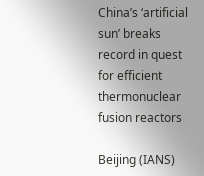China’s ‘artificial sun’ breaks record in quest for efficient thermonuclear fusion reactors

Beijing (IANS)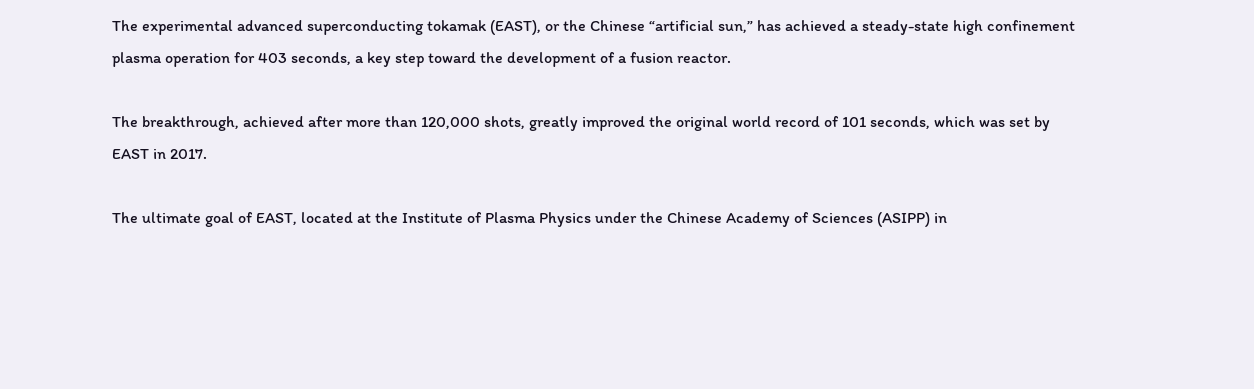The experimental advanced superconducting tokamak (EAST), or the Chinese “artificial sun,” has achieved a steady-state high confinement plasma operation for 403 seconds, a key step toward the development of a fusion reactor.

The breakthrough, achieved after more than 120,000 shots, greatly improved the original world record of 101 seconds, which was set by EAST in 2017.

The ultimate goal of EAST, located at the Institute of Plasma Physics under the Chinese Academy of Sciences (ASIPP) in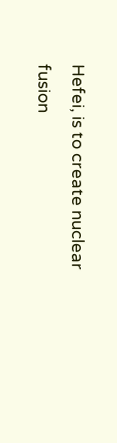Hefei, is to create nuclear fusion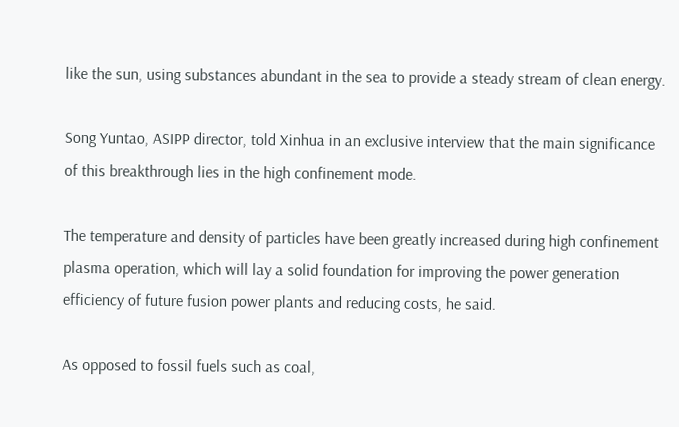like the sun, using substances abundant in the sea to provide a steady stream of clean energy.

Song Yuntao, ASIPP director, told Xinhua in an exclusive interview that the main significance of this breakthrough lies in the high confinement mode.

The temperature and density of particles have been greatly increased during high confinement plasma operation, which will lay a solid foundation for improving the power generation efficiency of future fusion power plants and reducing costs, he said.

As opposed to fossil fuels such as coal,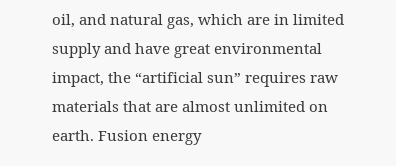oil, and natural gas, which are in limited supply and have great environmental impact, the “artificial sun” requires raw materials that are almost unlimited on earth. Fusion energy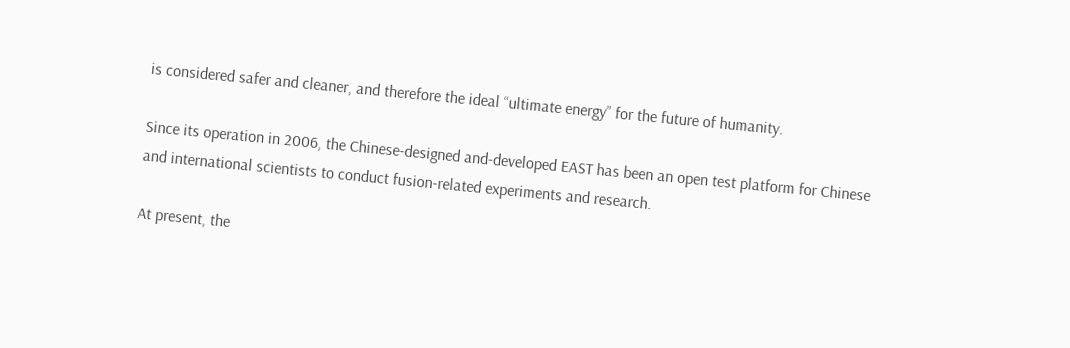is considered safer and cleaner, and therefore the ideal “ultimate energy” for the future of humanity.

Since its operation in 2006, the Chinese-designed and-developed EAST has been an open test platform for Chinese and international scientists to conduct fusion-related experiments and research.

At present, the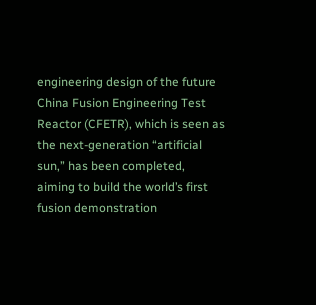engineering design of the future China Fusion Engineering Test Reactor (CFETR), which is seen as the next-generation “artificial sun,” has been completed, aiming to build the world’s first fusion demonstration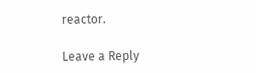reactor.

Leave a Reply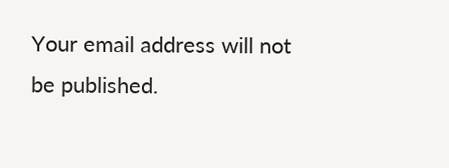Your email address will not be published.